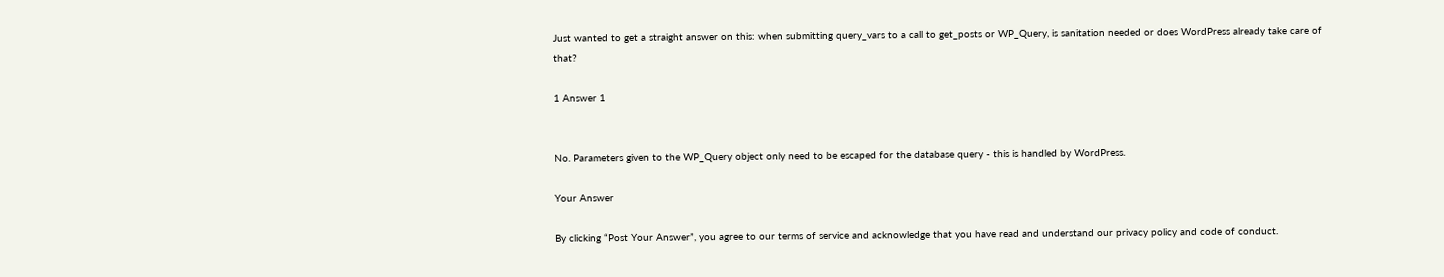Just wanted to get a straight answer on this: when submitting query_vars to a call to get_posts or WP_Query, is sanitation needed or does WordPress already take care of that?

1 Answer 1


No. Parameters given to the WP_Query object only need to be escaped for the database query - this is handled by WordPress.

Your Answer

By clicking “Post Your Answer”, you agree to our terms of service and acknowledge that you have read and understand our privacy policy and code of conduct.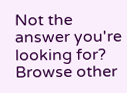Not the answer you're looking for? Browse other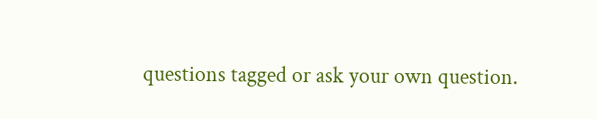questions tagged or ask your own question.